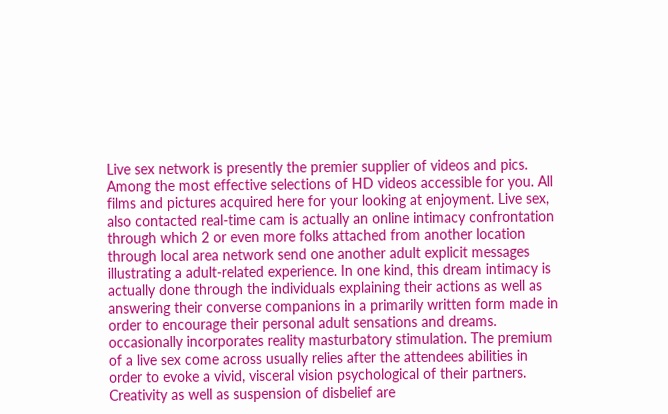Live sex network is presently the premier supplier of videos and pics. Among the most effective selections of HD videos accessible for you. All films and pictures acquired here for your looking at enjoyment. Live sex, also contacted real-time cam is actually an online intimacy confrontation through which 2 or even more folks attached from another location through local area network send one another adult explicit messages illustrating a adult-related experience. In one kind, this dream intimacy is actually done through the individuals explaining their actions as well as answering their converse companions in a primarily written form made in order to encourage their personal adult sensations and dreams. occasionally incorporates reality masturbatory stimulation. The premium of a live sex come across usually relies after the attendees abilities in order to evoke a vivid, visceral vision psychological of their partners. Creativity as well as suspension of disbelief are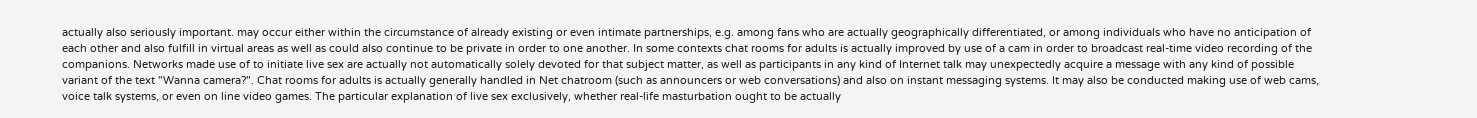actually also seriously important. may occur either within the circumstance of already existing or even intimate partnerships, e.g. among fans who are actually geographically differentiated, or among individuals who have no anticipation of each other and also fulfill in virtual areas as well as could also continue to be private in order to one another. In some contexts chat rooms for adults is actually improved by use of a cam in order to broadcast real-time video recording of the companions. Networks made use of to initiate live sex are actually not automatically solely devoted for that subject matter, as well as participants in any kind of Internet talk may unexpectedly acquire a message with any kind of possible variant of the text "Wanna camera?". Chat rooms for adults is actually generally handled in Net chatroom (such as announcers or web conversations) and also on instant messaging systems. It may also be conducted making use of web cams, voice talk systems, or even on line video games. The particular explanation of live sex exclusively, whether real-life masturbation ought to be actually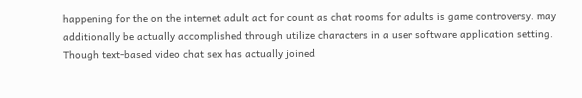happening for the on the internet adult act for count as chat rooms for adults is game controversy. may additionally be actually accomplished through utilize characters in a user software application setting. Though text-based video chat sex has actually joined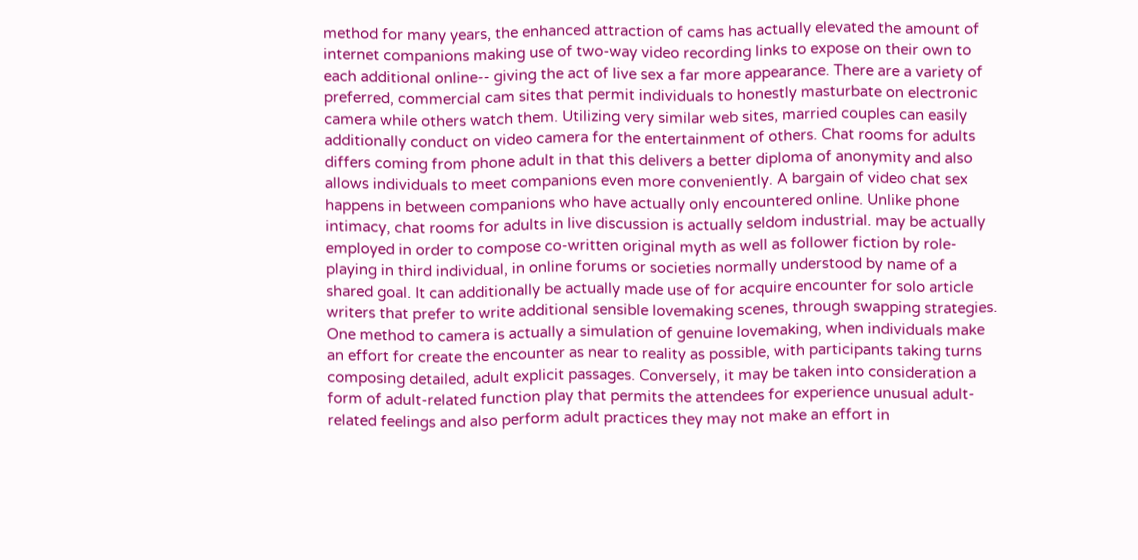method for many years, the enhanced attraction of cams has actually elevated the amount of internet companions making use of two-way video recording links to expose on their own to each additional online-- giving the act of live sex a far more appearance. There are a variety of preferred, commercial cam sites that permit individuals to honestly masturbate on electronic camera while others watch them. Utilizing very similar web sites, married couples can easily additionally conduct on video camera for the entertainment of others. Chat rooms for adults differs coming from phone adult in that this delivers a better diploma of anonymity and also allows individuals to meet companions even more conveniently. A bargain of video chat sex happens in between companions who have actually only encountered online. Unlike phone intimacy, chat rooms for adults in live discussion is actually seldom industrial. may be actually employed in order to compose co-written original myth as well as follower fiction by role-playing in third individual, in online forums or societies normally understood by name of a shared goal. It can additionally be actually made use of for acquire encounter for solo article writers that prefer to write additional sensible lovemaking scenes, through swapping strategies. One method to camera is actually a simulation of genuine lovemaking, when individuals make an effort for create the encounter as near to reality as possible, with participants taking turns composing detailed, adult explicit passages. Conversely, it may be taken into consideration a form of adult-related function play that permits the attendees for experience unusual adult-related feelings and also perform adult practices they may not make an effort in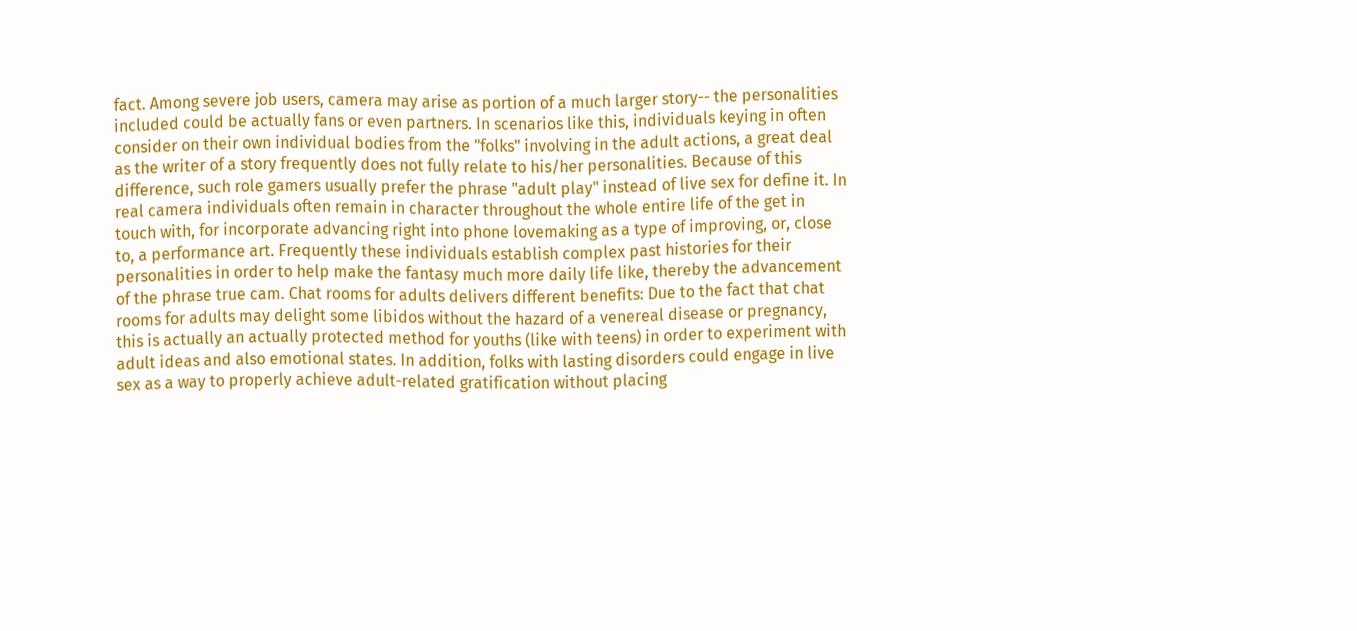fact. Among severe job users, camera may arise as portion of a much larger story-- the personalities included could be actually fans or even partners. In scenarios like this, individuals keying in often consider on their own individual bodies from the "folks" involving in the adult actions, a great deal as the writer of a story frequently does not fully relate to his/her personalities. Because of this difference, such role gamers usually prefer the phrase "adult play" instead of live sex for define it. In real camera individuals often remain in character throughout the whole entire life of the get in touch with, for incorporate advancing right into phone lovemaking as a type of improving, or, close to, a performance art. Frequently these individuals establish complex past histories for their personalities in order to help make the fantasy much more daily life like, thereby the advancement of the phrase true cam. Chat rooms for adults delivers different benefits: Due to the fact that chat rooms for adults may delight some libidos without the hazard of a venereal disease or pregnancy, this is actually an actually protected method for youths (like with teens) in order to experiment with adult ideas and also emotional states. In addition, folks with lasting disorders could engage in live sex as a way to properly achieve adult-related gratification without placing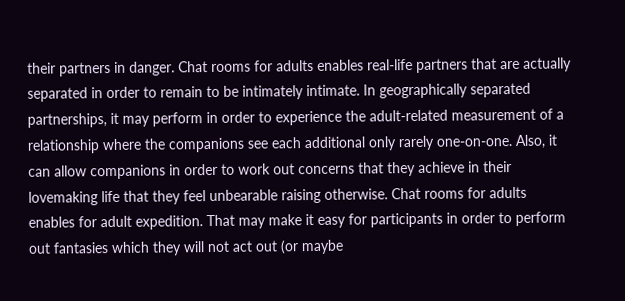their partners in danger. Chat rooms for adults enables real-life partners that are actually separated in order to remain to be intimately intimate. In geographically separated partnerships, it may perform in order to experience the adult-related measurement of a relationship where the companions see each additional only rarely one-on-one. Also, it can allow companions in order to work out concerns that they achieve in their lovemaking life that they feel unbearable raising otherwise. Chat rooms for adults enables for adult expedition. That may make it easy for participants in order to perform out fantasies which they will not act out (or maybe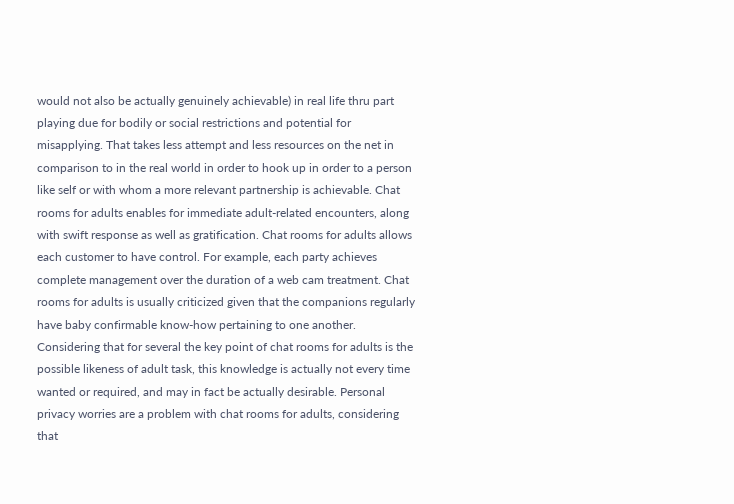would not also be actually genuinely achievable) in real life thru part playing due for bodily or social restrictions and potential for misapplying. That takes less attempt and less resources on the net in comparison to in the real world in order to hook up in order to a person like self or with whom a more relevant partnership is achievable. Chat rooms for adults enables for immediate adult-related encounters, along with swift response as well as gratification. Chat rooms for adults allows each customer to have control. For example, each party achieves complete management over the duration of a web cam treatment. Chat rooms for adults is usually criticized given that the companions regularly have baby confirmable know-how pertaining to one another. Considering that for several the key point of chat rooms for adults is the possible likeness of adult task, this knowledge is actually not every time wanted or required, and may in fact be actually desirable. Personal privacy worries are a problem with chat rooms for adults, considering that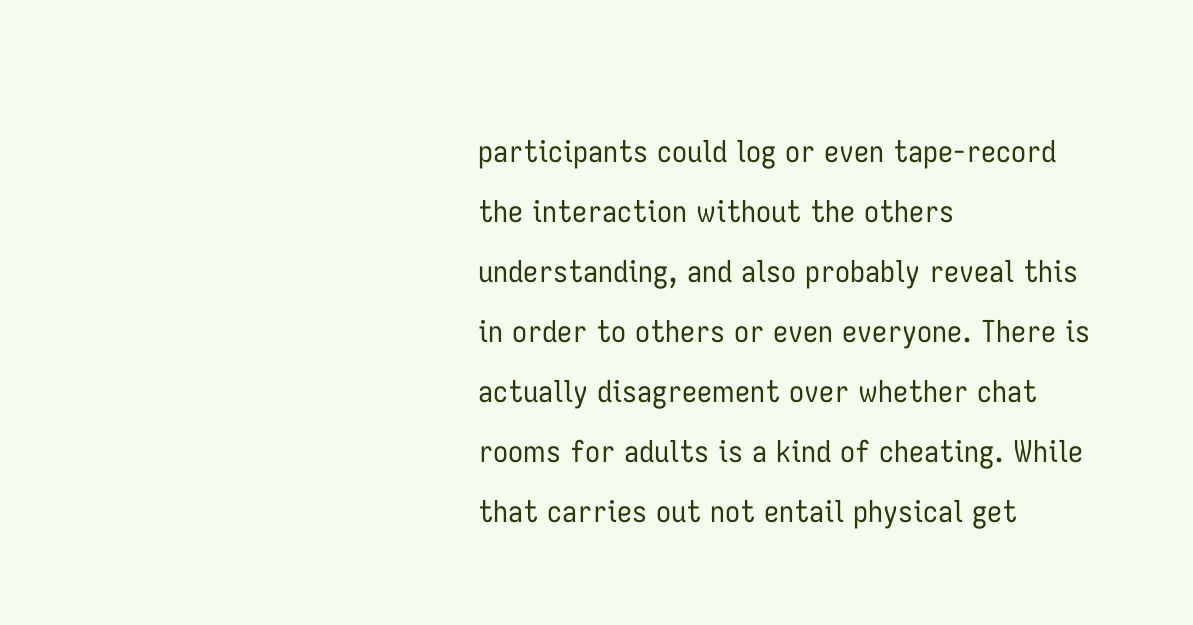participants could log or even tape-record the interaction without the others understanding, and also probably reveal this in order to others or even everyone. There is actually disagreement over whether chat rooms for adults is a kind of cheating. While that carries out not entail physical get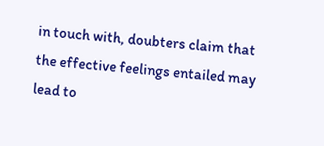in touch with, doubters claim that the effective feelings entailed may lead to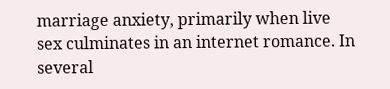marriage anxiety, primarily when live sex culminates in an internet romance. In several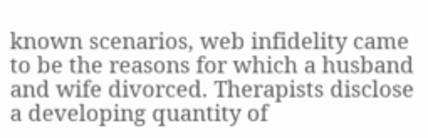known scenarios, web infidelity came to be the reasons for which a husband and wife divorced. Therapists disclose a developing quantity of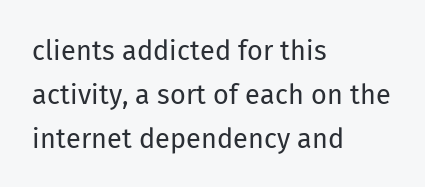clients addicted for this activity, a sort of each on the internet dependency and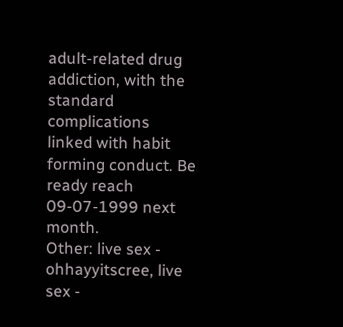adult-related drug addiction, with the standard complications linked with habit forming conduct. Be ready reach 09-07-1999 next month.
Other: live sex - ohhayyitscree, live sex -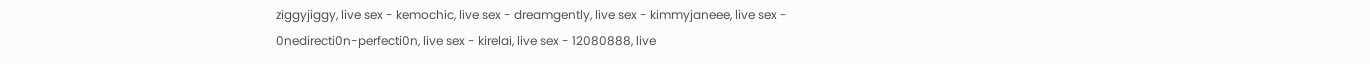ziggyjiggy, live sex - kemochic, live sex - dreamgently, live sex - kimmyjaneee, live sex - 0nedirecti0n-perfecti0n, live sex - kirelai, live sex - 12080888, live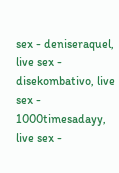sex - deniseraquel, live sex - disekombativo, live sex - 1000timesadayy, live sex -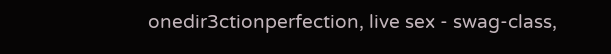onedir3ctionperfection, live sex - swag-class,